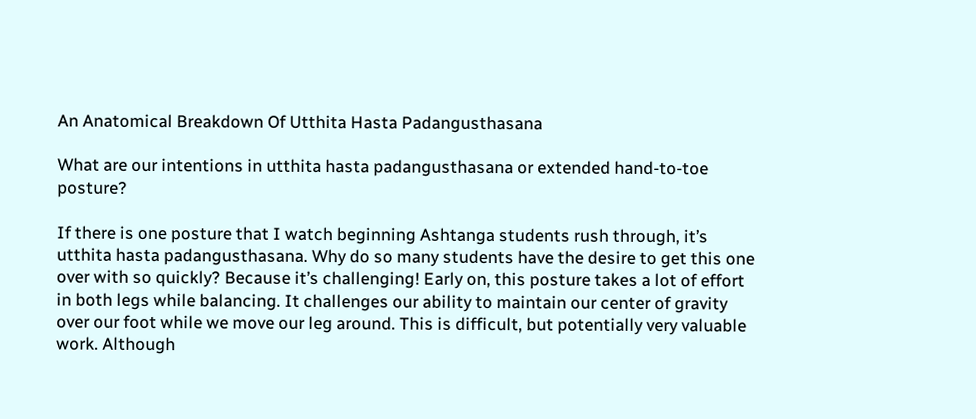An Anatomical Breakdown Of Utthita Hasta Padangusthasana

What are our intentions in utthita hasta padangusthasana or extended hand-to-toe posture?

If there is one posture that I watch beginning Ashtanga students rush through, it’s utthita hasta padangusthasana. Why do so many students have the desire to get this one over with so quickly? Because it’s challenging! Early on, this posture takes a lot of effort in both legs while balancing. It challenges our ability to maintain our center of gravity over our foot while we move our leg around. This is difficult, but potentially very valuable work. Although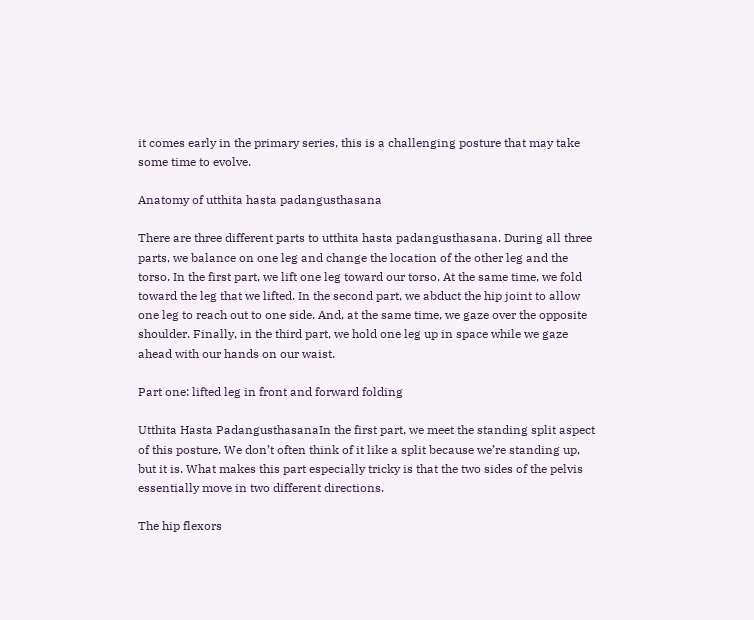it comes early in the primary series, this is a challenging posture that may take some time to evolve.

Anatomy of utthita hasta padangusthasana

There are three different parts to utthita hasta padangusthasana. During all three parts, we balance on one leg and change the location of the other leg and the torso. In the first part, we lift one leg toward our torso. At the same time, we fold toward the leg that we lifted. In the second part, we abduct the hip joint to allow one leg to reach out to one side. And, at the same time, we gaze over the opposite shoulder. Finally, in the third part, we hold one leg up in space while we gaze ahead with our hands on our waist.

Part one: lifted leg in front and forward folding

Utthita Hasta PadangusthasanaIn the first part, we meet the standing split aspect of this posture. We don’t often think of it like a split because we’re standing up, but it is. What makes this part especially tricky is that the two sides of the pelvis essentially move in two different directions.

The hip flexors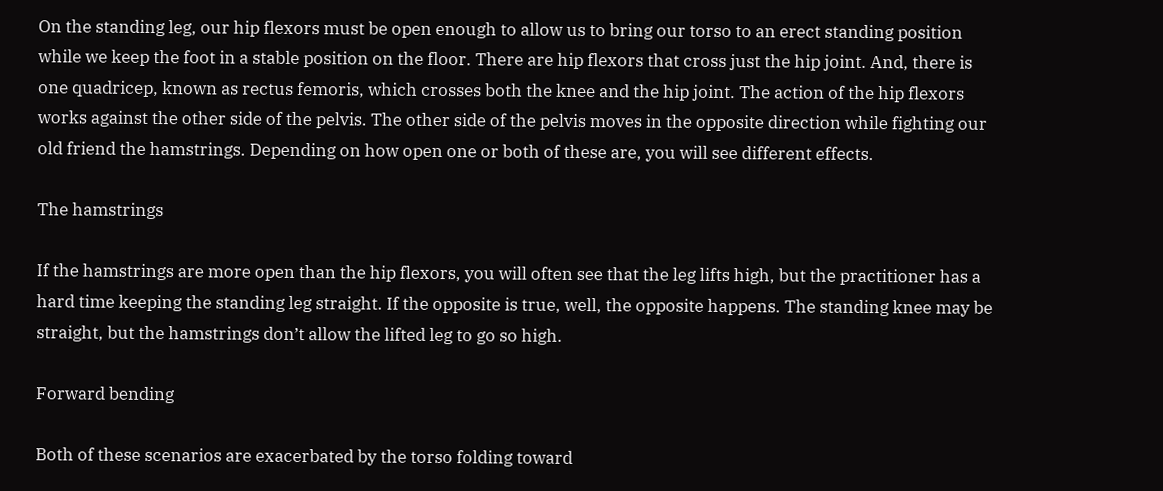On the standing leg, our hip flexors must be open enough to allow us to bring our torso to an erect standing position while we keep the foot in a stable position on the floor. There are hip flexors that cross just the hip joint. And, there is one quadricep, known as rectus femoris, which crosses both the knee and the hip joint. The action of the hip flexors works against the other side of the pelvis. The other side of the pelvis moves in the opposite direction while fighting our old friend the hamstrings. Depending on how open one or both of these are, you will see different effects.

The hamstrings

If the hamstrings are more open than the hip flexors, you will often see that the leg lifts high, but the practitioner has a hard time keeping the standing leg straight. If the opposite is true, well, the opposite happens. The standing knee may be straight, but the hamstrings don’t allow the lifted leg to go so high.

Forward bending

Both of these scenarios are exacerbated by the torso folding toward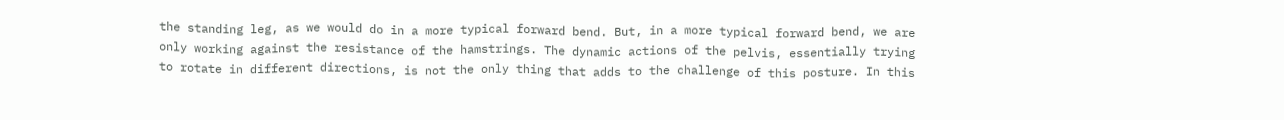the standing leg, as we would do in a more typical forward bend. But, in a more typical forward bend, we are only working against the resistance of the hamstrings. The dynamic actions of the pelvis, essentially trying to rotate in different directions, is not the only thing that adds to the challenge of this posture. In this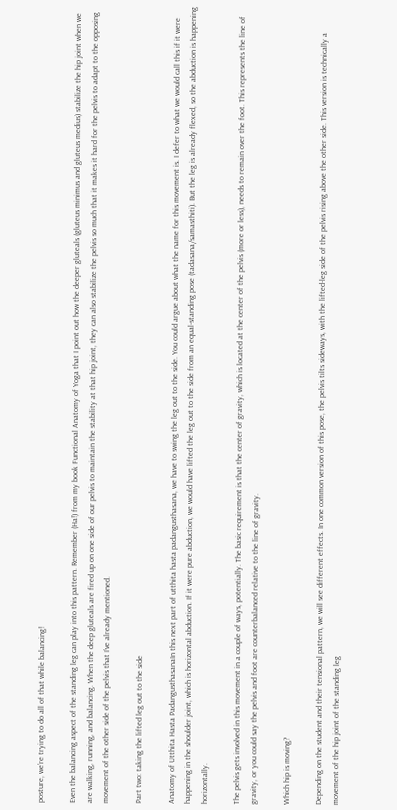posture, we’re trying to do all of that while balancing!

Even the balancing aspect of the standing leg can play into this pattern. Remember (Ha!) from my book Functional Anatomy of Yoga that I point out how the deeper gluteals (gluteus minimus and gluteus medius) stabilize the hip joint when we are walking, running, and balancing. When the deep gluteals are fired up on one side of our pelvis to maintain the stability at that hip joint, they can also stabilize the pelvis so much that it makes it hard for the pelvis to adapt to the opposing movement of the other side of the pelvis that I’ve already mentioned.

Part two: taking the lifted leg out to the side

Anatomy of Utthita Hasta PadangusthasanaIn this next part of utthita hasta padangusthasana, we have to swing the leg out to the side. You could argue about what the name for this movement is. I defer to what we would call this if it were happening in the shoulder joint, which is horizontal abduction. If it were pure abduction, we would have lifted the leg out to the side from an equal-standing pose (tadasana/samasthiti). But the leg is already flexed, so the abduction is happening horizontally.

The pelvis gets involved in this movement in a couple of ways, potentially. The basic requirement is that the center of gravity, which is located at the center of the pelvis (more or less), needs to remain over the foot. This represents the line of gravity, or you could say the pelvis and foot are counterbalanced relative to the line of gravity.

Which hip is moving?

Depending on the student and their tensional pattern, we will see different effects. In one common version of this pose, the pelvis tilts sideways, with the lifted-leg side of the pelvis rising above the other side. This version is technically a movement of the hip joint of the standing leg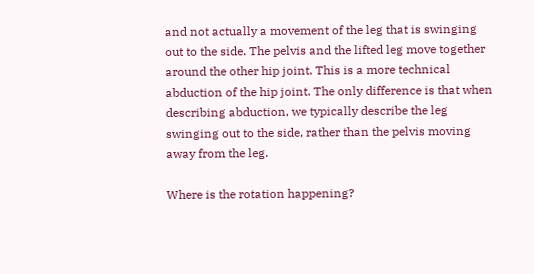and not actually a movement of the leg that is swinging out to the side. The pelvis and the lifted leg move together around the other hip joint. This is a more technical abduction of the hip joint. The only difference is that when describing abduction, we typically describe the leg swinging out to the side, rather than the pelvis moving away from the leg.

Where is the rotation happening?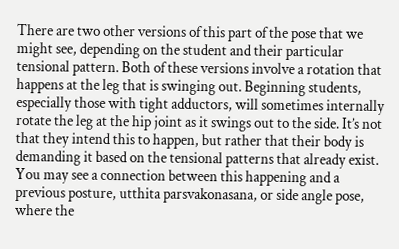There are two other versions of this part of the pose that we might see, depending on the student and their particular tensional pattern. Both of these versions involve a rotation that happens at the leg that is swinging out. Beginning students, especially those with tight adductors, will sometimes internally rotate the leg at the hip joint as it swings out to the side. It’s not that they intend this to happen, but rather that their body is demanding it based on the tensional patterns that already exist. You may see a connection between this happening and a previous posture, utthita parsvakonasana, or side angle pose, where the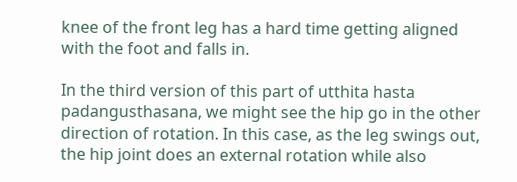knee of the front leg has a hard time getting aligned with the foot and falls in.

In the third version of this part of utthita hasta padangusthasana, we might see the hip go in the other direction of rotation. In this case, as the leg swings out, the hip joint does an external rotation while also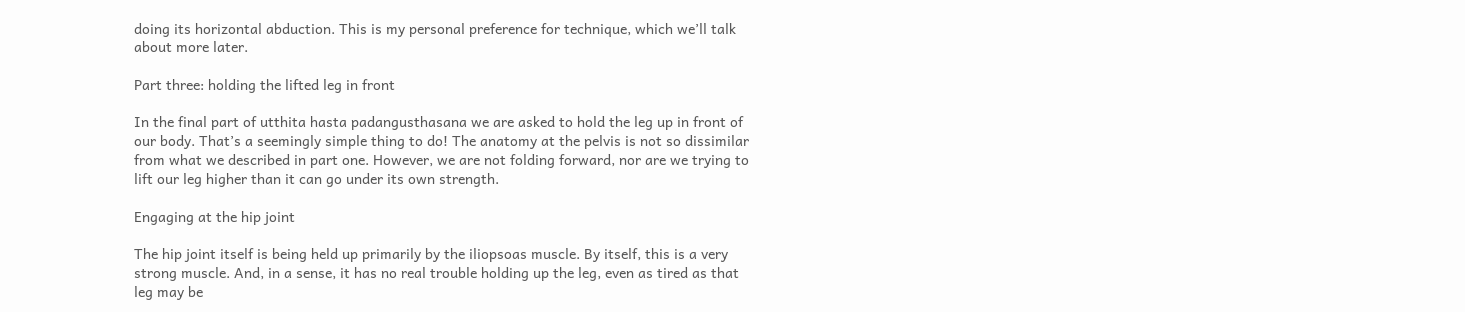doing its horizontal abduction. This is my personal preference for technique, which we’ll talk about more later.

Part three: holding the lifted leg in front

In the final part of utthita hasta padangusthasana we are asked to hold the leg up in front of our body. That’s a seemingly simple thing to do! The anatomy at the pelvis is not so dissimilar from what we described in part one. However, we are not folding forward, nor are we trying to lift our leg higher than it can go under its own strength.

Engaging at the hip joint

The hip joint itself is being held up primarily by the iliopsoas muscle. By itself, this is a very strong muscle. And, in a sense, it has no real trouble holding up the leg, even as tired as that leg may be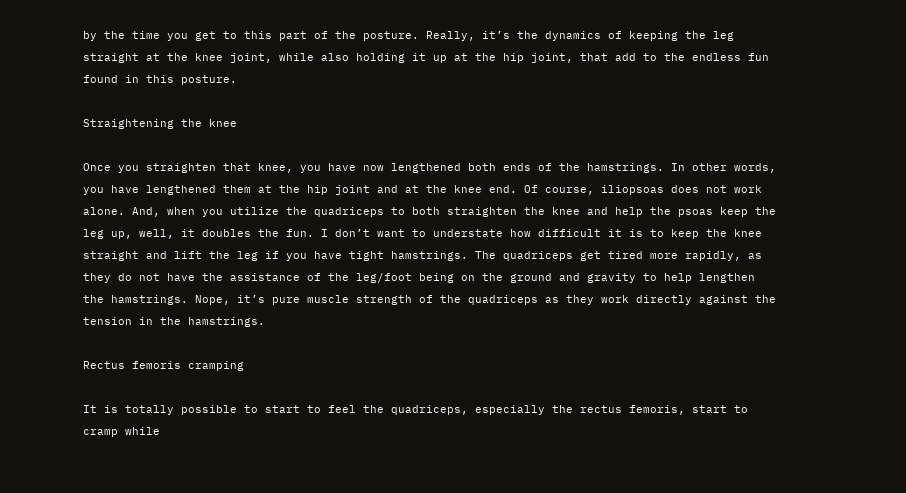by the time you get to this part of the posture. Really, it’s the dynamics of keeping the leg straight at the knee joint, while also holding it up at the hip joint, that add to the endless fun found in this posture.

Straightening the knee

Once you straighten that knee, you have now lengthened both ends of the hamstrings. In other words, you have lengthened them at the hip joint and at the knee end. Of course, iliopsoas does not work alone. And, when you utilize the quadriceps to both straighten the knee and help the psoas keep the leg up, well, it doubles the fun. I don’t want to understate how difficult it is to keep the knee straight and lift the leg if you have tight hamstrings. The quadriceps get tired more rapidly, as they do not have the assistance of the leg/foot being on the ground and gravity to help lengthen the hamstrings. Nope, it’s pure muscle strength of the quadriceps as they work directly against the tension in the hamstrings.

Rectus femoris cramping

It is totally possible to start to feel the quadriceps, especially the rectus femoris, start to cramp while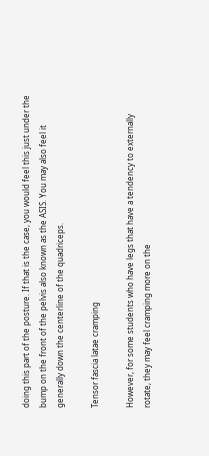doing this part of the posture. If that is the case, you would feel this just under the bump on the front of the pelvis also known as the ASIS. You may also feel it generally down the centerline of the quadriceps.

Tensor fascia latae cramping

However, for some students who have legs that have a tendency to externally rotate, they may feel cramping more on the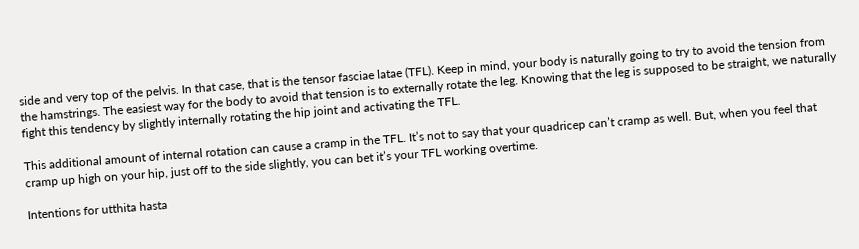side and very top of the pelvis. In that case, that is the tensor fasciae latae (TFL). Keep in mind, your body is naturally going to try to avoid the tension from the hamstrings. The easiest way for the body to avoid that tension is to externally rotate the leg. Knowing that the leg is supposed to be straight, we naturally fight this tendency by slightly internally rotating the hip joint and activating the TFL.

This additional amount of internal rotation can cause a cramp in the TFL. It’s not to say that your quadricep can’t cramp as well. But, when you feel that cramp up high on your hip, just off to the side slightly, you can bet it’s your TFL working overtime.

Intentions for utthita hasta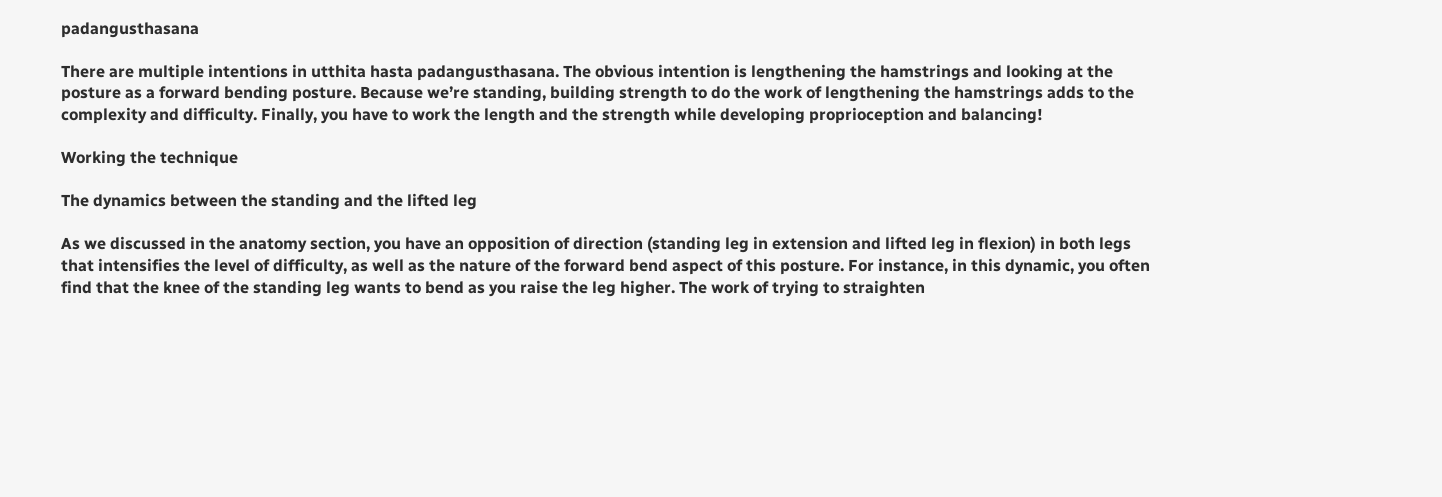padangusthasana

There are multiple intentions in utthita hasta padangusthasana. The obvious intention is lengthening the hamstrings and looking at the posture as a forward bending posture. Because we’re standing, building strength to do the work of lengthening the hamstrings adds to the complexity and difficulty. Finally, you have to work the length and the strength while developing proprioception and balancing!

Working the technique

The dynamics between the standing and the lifted leg

As we discussed in the anatomy section, you have an opposition of direction (standing leg in extension and lifted leg in flexion) in both legs that intensifies the level of difficulty, as well as the nature of the forward bend aspect of this posture. For instance, in this dynamic, you often find that the knee of the standing leg wants to bend as you raise the leg higher. The work of trying to straighten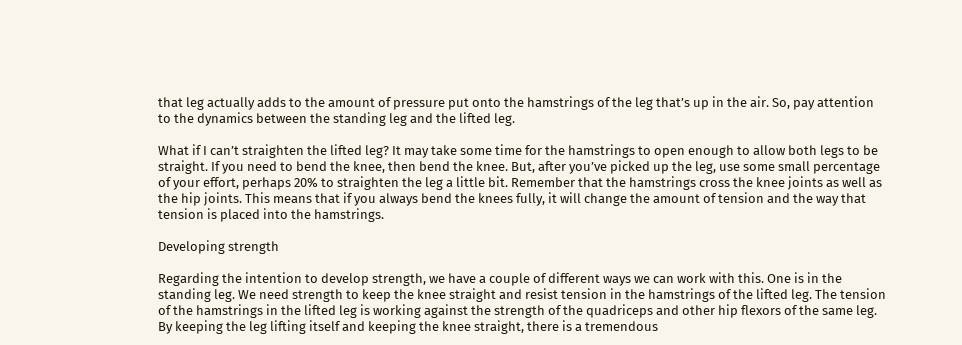that leg actually adds to the amount of pressure put onto the hamstrings of the leg that’s up in the air. So, pay attention to the dynamics between the standing leg and the lifted leg.

What if I can’t straighten the lifted leg? It may take some time for the hamstrings to open enough to allow both legs to be straight. If you need to bend the knee, then bend the knee. But, after you’ve picked up the leg, use some small percentage of your effort, perhaps 20% to straighten the leg a little bit. Remember that the hamstrings cross the knee joints as well as the hip joints. This means that if you always bend the knees fully, it will change the amount of tension and the way that tension is placed into the hamstrings.

Developing strength

Regarding the intention to develop strength, we have a couple of different ways we can work with this. One is in the standing leg. We need strength to keep the knee straight and resist tension in the hamstrings of the lifted leg. The tension of the hamstrings in the lifted leg is working against the strength of the quadriceps and other hip flexors of the same leg. By keeping the leg lifting itself and keeping the knee straight, there is a tremendous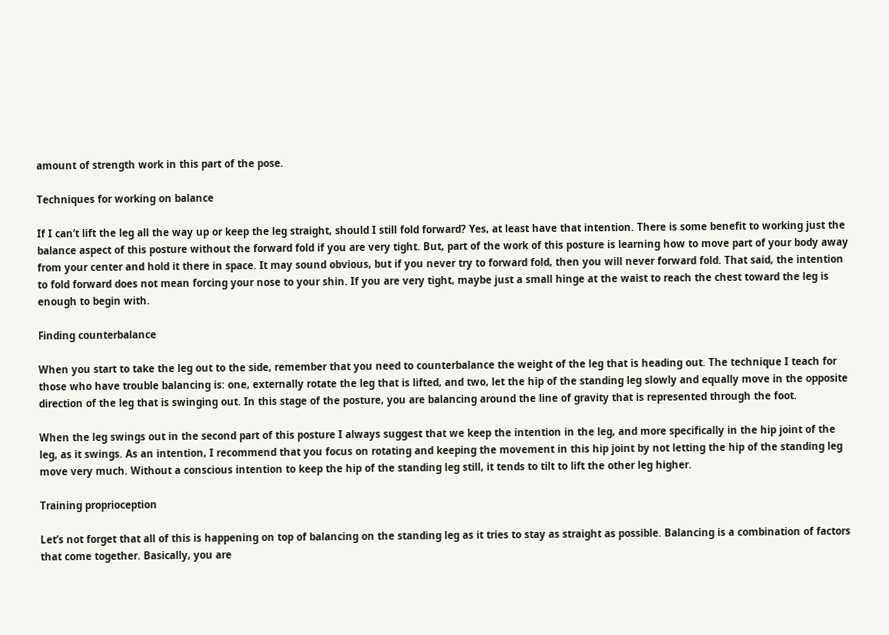amount of strength work in this part of the pose.

Techniques for working on balance

If I can’t lift the leg all the way up or keep the leg straight, should I still fold forward? Yes, at least have that intention. There is some benefit to working just the balance aspect of this posture without the forward fold if you are very tight. But, part of the work of this posture is learning how to move part of your body away from your center and hold it there in space. It may sound obvious, but if you never try to forward fold, then you will never forward fold. That said, the intention to fold forward does not mean forcing your nose to your shin. If you are very tight, maybe just a small hinge at the waist to reach the chest toward the leg is enough to begin with.

Finding counterbalance

When you start to take the leg out to the side, remember that you need to counterbalance the weight of the leg that is heading out. The technique I teach for those who have trouble balancing is: one, externally rotate the leg that is lifted, and two, let the hip of the standing leg slowly and equally move in the opposite direction of the leg that is swinging out. In this stage of the posture, you are balancing around the line of gravity that is represented through the foot.

When the leg swings out in the second part of this posture I always suggest that we keep the intention in the leg, and more specifically in the hip joint of the leg, as it swings. As an intention, I recommend that you focus on rotating and keeping the movement in this hip joint by not letting the hip of the standing leg move very much. Without a conscious intention to keep the hip of the standing leg still, it tends to tilt to lift the other leg higher.

Training proprioception

Let’s not forget that all of this is happening on top of balancing on the standing leg as it tries to stay as straight as possible. Balancing is a combination of factors that come together. Basically, you are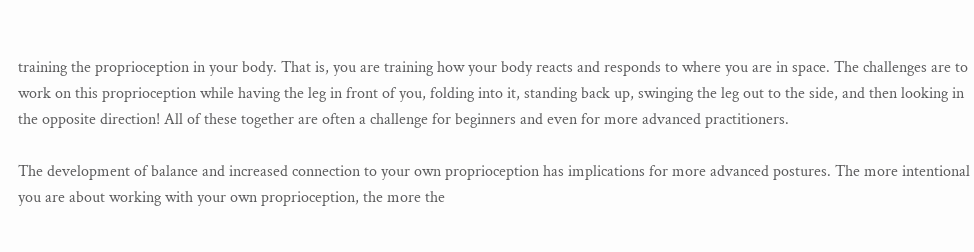training the proprioception in your body. That is, you are training how your body reacts and responds to where you are in space. The challenges are to work on this proprioception while having the leg in front of you, folding into it, standing back up, swinging the leg out to the side, and then looking in the opposite direction! All of these together are often a challenge for beginners and even for more advanced practitioners.

The development of balance and increased connection to your own proprioception has implications for more advanced postures. The more intentional you are about working with your own proprioception, the more the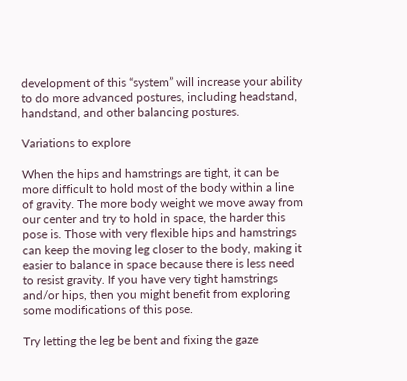development of this “system” will increase your ability to do more advanced postures, including headstand, handstand, and other balancing postures.

Variations to explore

When the hips and hamstrings are tight, it can be more difficult to hold most of the body within a line of gravity. The more body weight we move away from our center and try to hold in space, the harder this pose is. Those with very flexible hips and hamstrings can keep the moving leg closer to the body, making it easier to balance in space because there is less need to resist gravity. If you have very tight hamstrings and/or hips, then you might benefit from exploring some modifications of this pose.

Try letting the leg be bent and fixing the gaze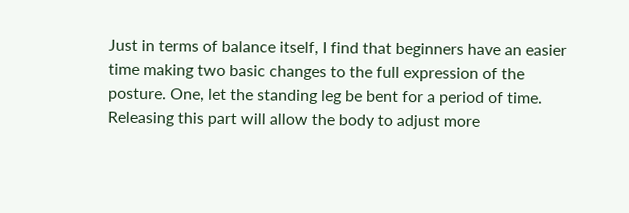Just in terms of balance itself, I find that beginners have an easier time making two basic changes to the full expression of the posture. One, let the standing leg be bent for a period of time. Releasing this part will allow the body to adjust more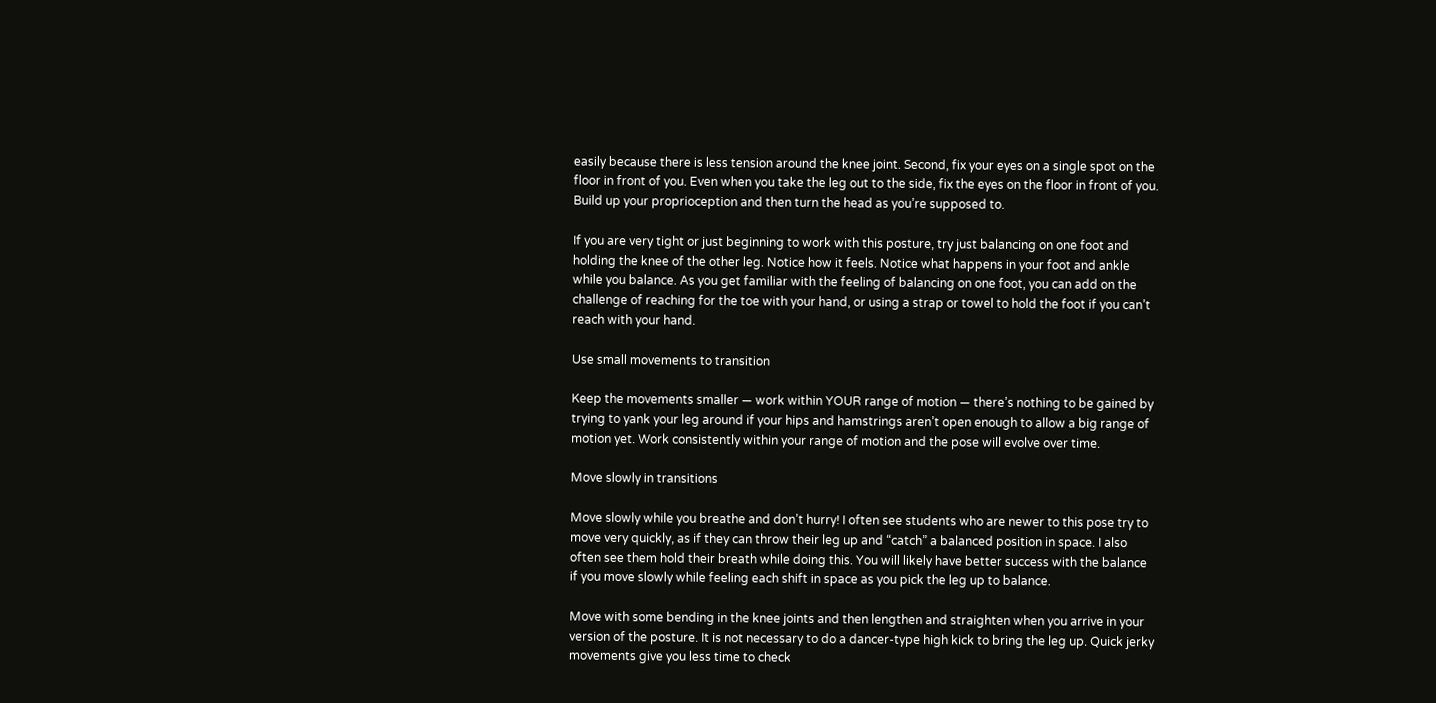easily because there is less tension around the knee joint. Second, fix your eyes on a single spot on the floor in front of you. Even when you take the leg out to the side, fix the eyes on the floor in front of you. Build up your proprioception and then turn the head as you’re supposed to.

If you are very tight or just beginning to work with this posture, try just balancing on one foot and holding the knee of the other leg. Notice how it feels. Notice what happens in your foot and ankle while you balance. As you get familiar with the feeling of balancing on one foot, you can add on the challenge of reaching for the toe with your hand, or using a strap or towel to hold the foot if you can’t reach with your hand.

Use small movements to transition

Keep the movements smaller — work within YOUR range of motion — there’s nothing to be gained by trying to yank your leg around if your hips and hamstrings aren’t open enough to allow a big range of motion yet. Work consistently within your range of motion and the pose will evolve over time.

Move slowly in transitions

Move slowly while you breathe and don’t hurry! I often see students who are newer to this pose try to move very quickly, as if they can throw their leg up and “catch” a balanced position in space. I also often see them hold their breath while doing this. You will likely have better success with the balance if you move slowly while feeling each shift in space as you pick the leg up to balance.

Move with some bending in the knee joints and then lengthen and straighten when you arrive in your version of the posture. It is not necessary to do a dancer-type high kick to bring the leg up. Quick jerky movements give you less time to check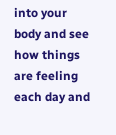into your body and see how things are feeling each day and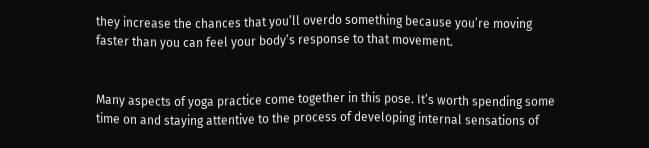they increase the chances that you’ll overdo something because you’re moving faster than you can feel your body’s response to that movement.


Many aspects of yoga practice come together in this pose. It’s worth spending some time on and staying attentive to the process of developing internal sensations of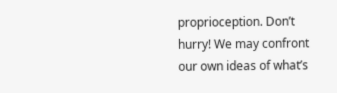proprioception. Don’t hurry! We may confront our own ideas of what’s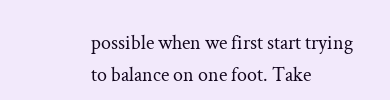possible when we first start trying to balance on one foot. Take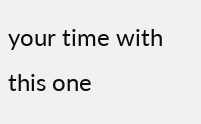your time with this one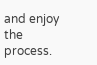and enjoy the process.